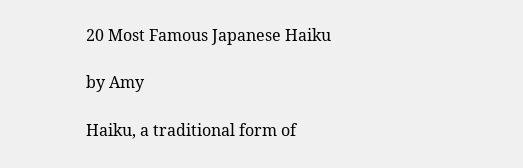20 Most Famous Japanese Haiku

by Amy

Haiku, a traditional form of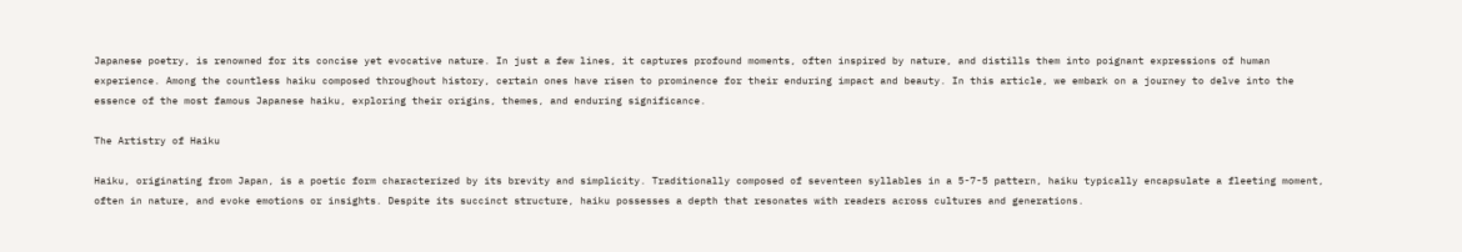Japanese poetry, is renowned for its concise yet evocative nature. In just a few lines, it captures profound moments, often inspired by nature, and distills them into poignant expressions of human experience. Among the countless haiku composed throughout history, certain ones have risen to prominence for their enduring impact and beauty. In this article, we embark on a journey to delve into the essence of the most famous Japanese haiku, exploring their origins, themes, and enduring significance.

The Artistry of Haiku

Haiku, originating from Japan, is a poetic form characterized by its brevity and simplicity. Traditionally composed of seventeen syllables in a 5-7-5 pattern, haiku typically encapsulate a fleeting moment, often in nature, and evoke emotions or insights. Despite its succinct structure, haiku possesses a depth that resonates with readers across cultures and generations.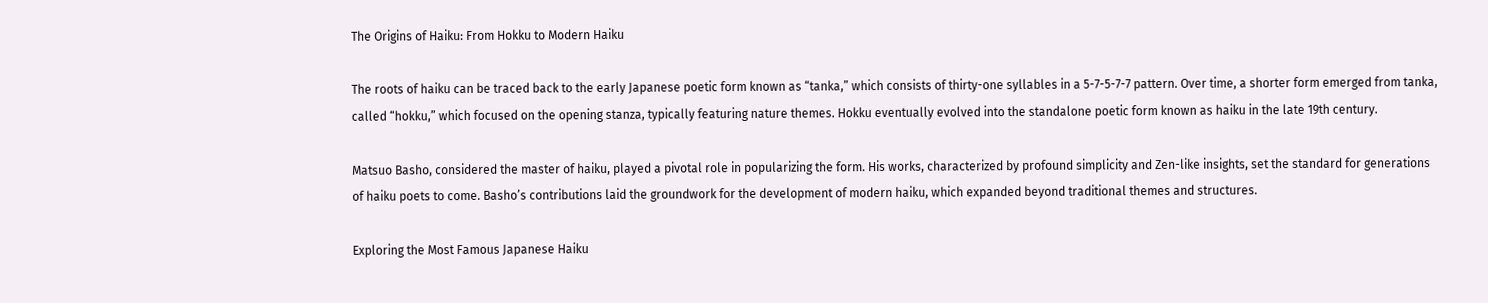The Origins of Haiku: From Hokku to Modern Haiku

The roots of haiku can be traced back to the early Japanese poetic form known as “tanka,” which consists of thirty-one syllables in a 5-7-5-7-7 pattern. Over time, a shorter form emerged from tanka, called “hokku,” which focused on the opening stanza, typically featuring nature themes. Hokku eventually evolved into the standalone poetic form known as haiku in the late 19th century.

Matsuo Basho, considered the master of haiku, played a pivotal role in popularizing the form. His works, characterized by profound simplicity and Zen-like insights, set the standard for generations of haiku poets to come. Basho’s contributions laid the groundwork for the development of modern haiku, which expanded beyond traditional themes and structures.

Exploring the Most Famous Japanese Haiku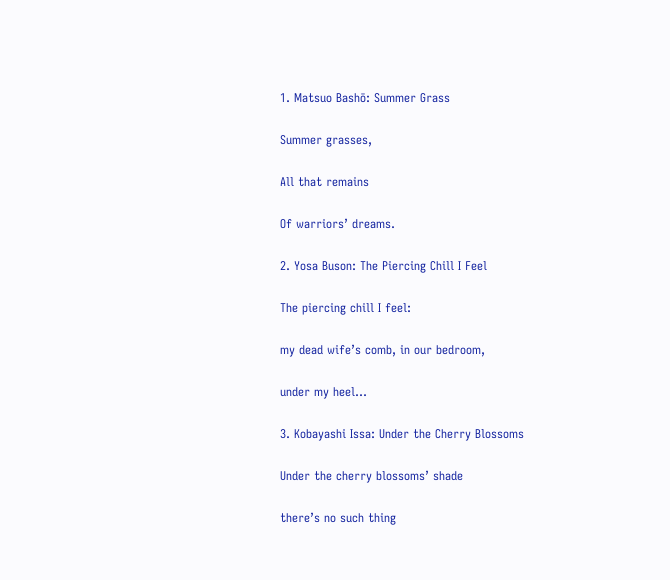1. Matsuo Bashō: Summer Grass

Summer grasses,

All that remains

Of warriors’ dreams.

2. Yosa Buson: The Piercing Chill I Feel

The piercing chill I feel:

my dead wife’s comb, in our bedroom,

under my heel…

3. Kobayashi Issa: Under the Cherry Blossoms

Under the cherry blossoms’ shade

there’s no such thing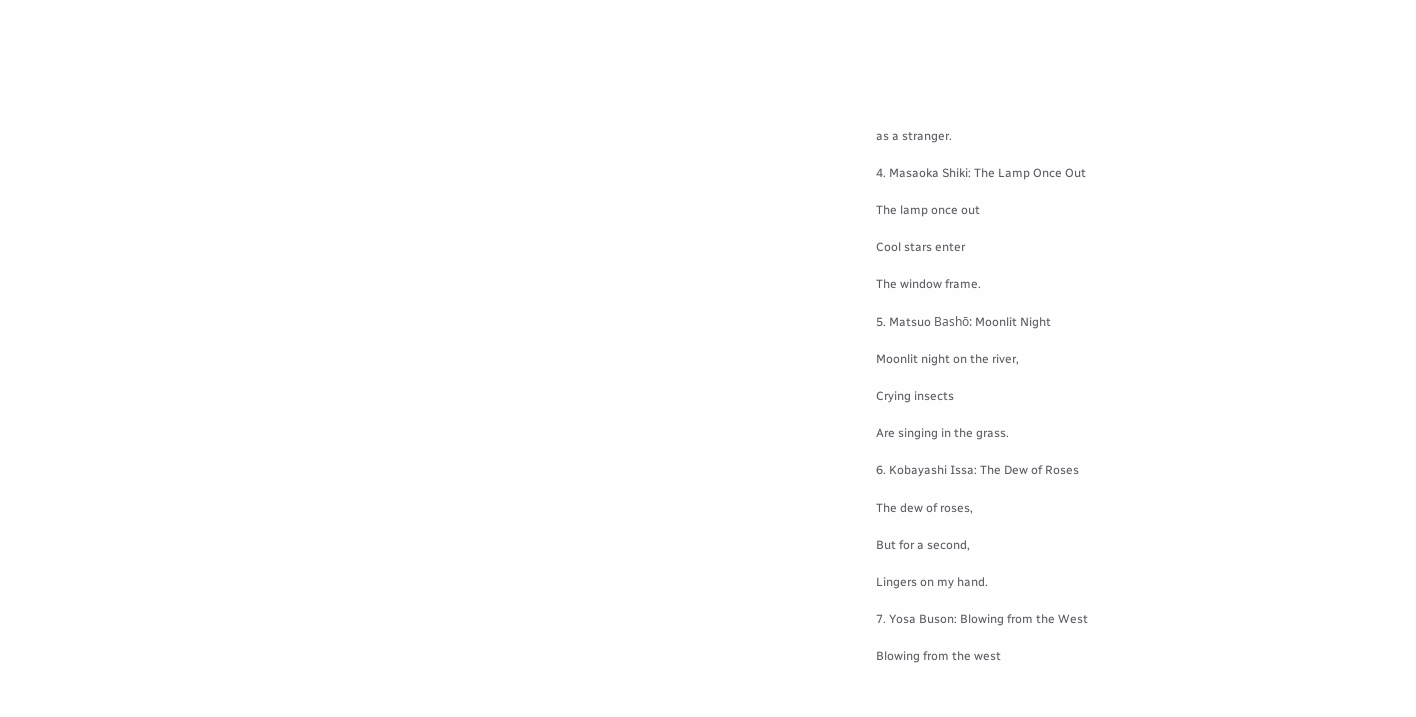as a stranger.

4. Masaoka Shiki: The Lamp Once Out

The lamp once out

Cool stars enter

The window frame.

5. Matsuo Bashō: Moonlit Night

Moonlit night on the river,

Crying insects

Are singing in the grass.

6. Kobayashi Issa: The Dew of Roses

The dew of roses,

But for a second,

Lingers on my hand.

7. Yosa Buson: Blowing from the West

Blowing from the west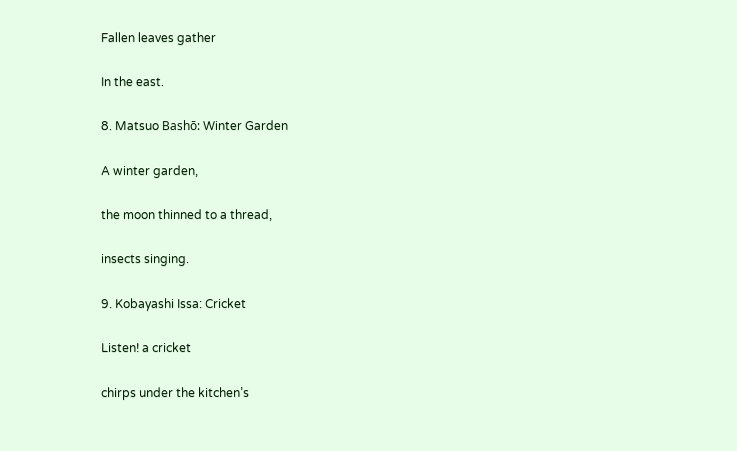Fallen leaves gather

In the east.

8. Matsuo Bashō: Winter Garden

A winter garden,

the moon thinned to a thread,

insects singing.

9. Kobayashi Issa: Cricket

Listen! a cricket

chirps under the kitchen’s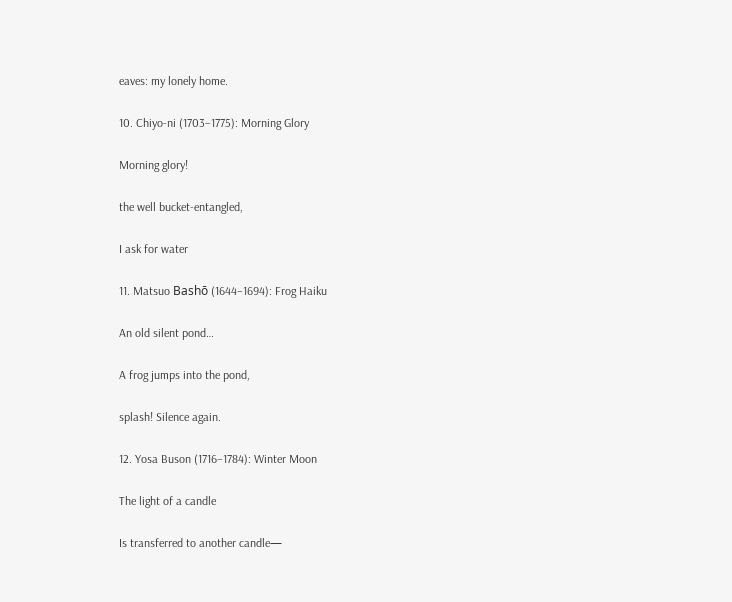eaves: my lonely home.

10. Chiyo-ni (1703–1775): Morning Glory

Morning glory!

the well bucket-entangled,

I ask for water

11. Matsuo Bashō (1644–1694): Frog Haiku

An old silent pond…

A frog jumps into the pond,

splash! Silence again.

12. Yosa Buson (1716–1784): Winter Moon

The light of a candle

Is transferred to another candle—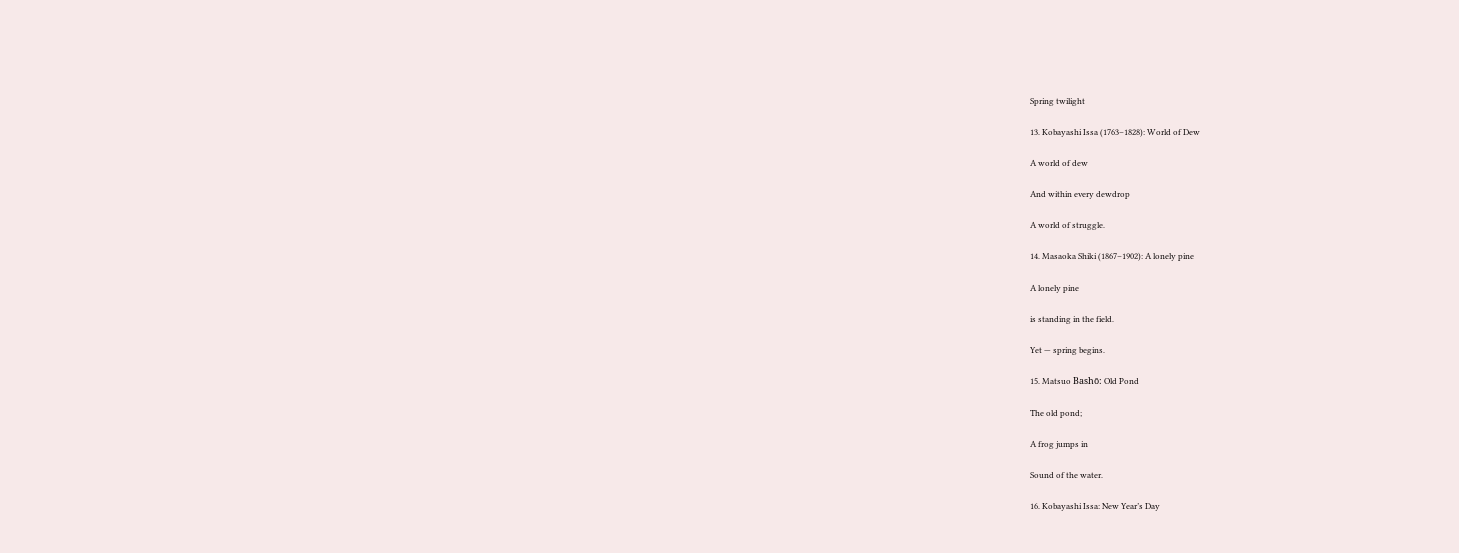Spring twilight

13. Kobayashi Issa (1763–1828): World of Dew

A world of dew

And within every dewdrop

A world of struggle.

14. Masaoka Shiki (1867–1902): A lonely pine

A lonely pine

is standing in the field.

Yet — spring begins.

15. Matsuo Bashō: Old Pond

The old pond;

A frog jumps in

Sound of the water.

16. Kobayashi Issa: New Year’s Day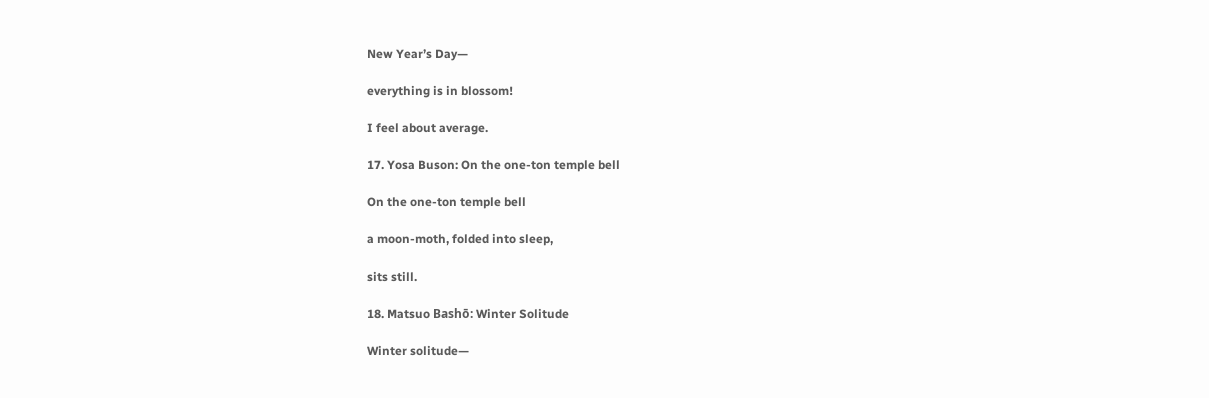New Year’s Day—

everything is in blossom!

I feel about average.

17. Yosa Buson: On the one-ton temple bell

On the one-ton temple bell

a moon-moth, folded into sleep,

sits still.

18. Matsuo Bashō: Winter Solitude

Winter solitude—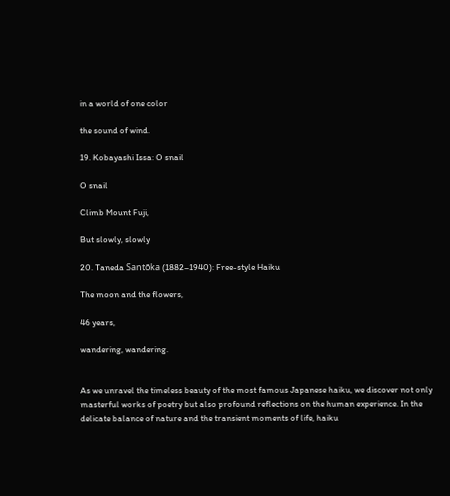in a world of one color

the sound of wind.

19. Kobayashi Issa: O snail

O snail

Climb Mount Fuji,

But slowly, slowly

20. Taneda Santōka (1882–1940): Free-style Haiku

The moon and the flowers,

46 years,

wandering, wandering.


As we unravel the timeless beauty of the most famous Japanese haiku, we discover not only masterful works of poetry but also profound reflections on the human experience. In the delicate balance of nature and the transient moments of life, haiku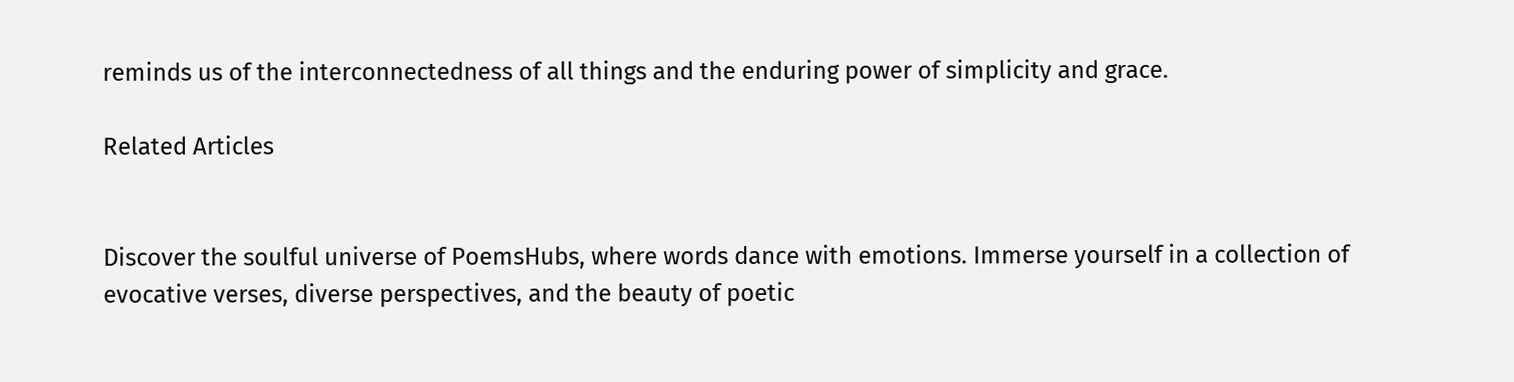reminds us of the interconnectedness of all things and the enduring power of simplicity and grace.

Related Articles


Discover the soulful universe of PoemsHubs, where words dance with emotions. Immerse yourself in a collection of evocative verses, diverse perspectives, and the beauty of poetic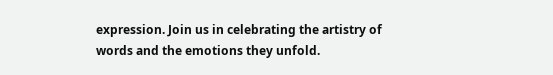expression. Join us in celebrating the artistry of words and the emotions they unfold.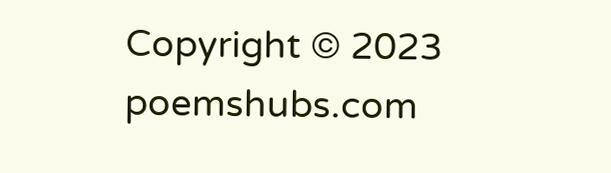Copyright © 2023 poemshubs.com